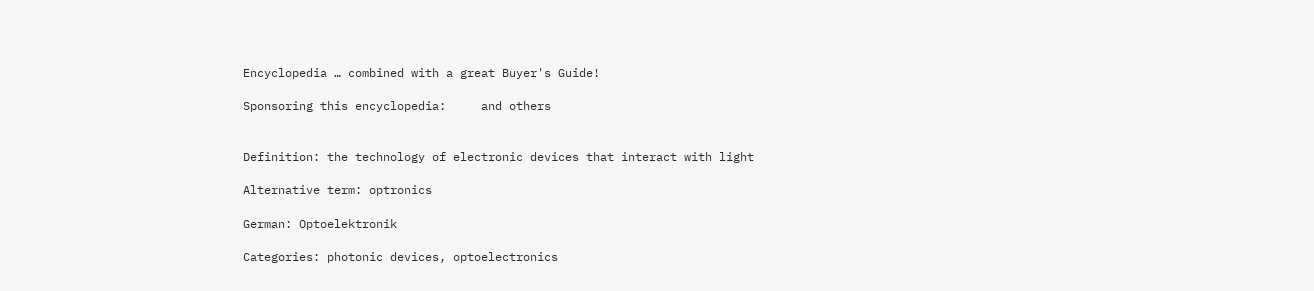Encyclopedia … combined with a great Buyer's Guide!

Sponsoring this encyclopedia:     and others


Definition: the technology of electronic devices that interact with light

Alternative term: optronics

German: Optoelektronik

Categories: photonic devices, optoelectronics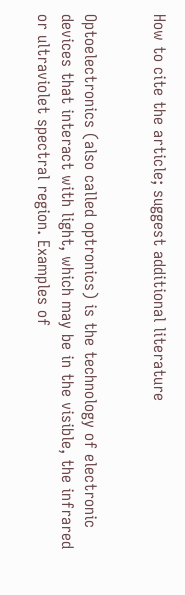How to cite the article; suggest additional literature


Optoelectronics (also called optronics) is the technology of electronic devices that interact with light, which may be in the visible, the infrared or ultraviolet spectral region. Examples of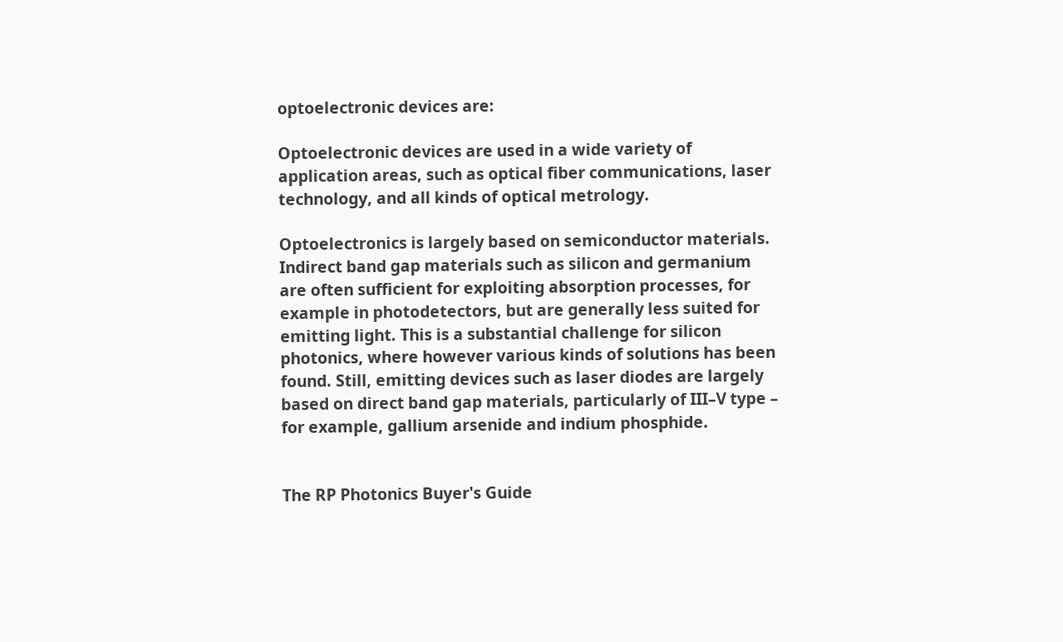optoelectronic devices are:

Optoelectronic devices are used in a wide variety of application areas, such as optical fiber communications, laser technology, and all kinds of optical metrology.

Optoelectronics is largely based on semiconductor materials. Indirect band gap materials such as silicon and germanium are often sufficient for exploiting absorption processes, for example in photodetectors, but are generally less suited for emitting light. This is a substantial challenge for silicon photonics, where however various kinds of solutions has been found. Still, emitting devices such as laser diodes are largely based on direct band gap materials, particularly of III–V type – for example, gallium arsenide and indium phosphide.


The RP Photonics Buyer's Guide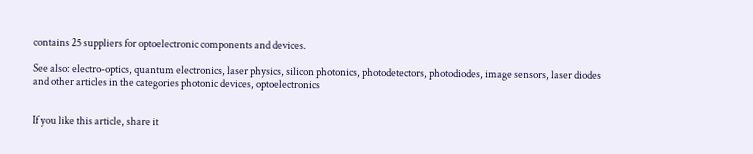contains 25 suppliers for optoelectronic components and devices.

See also: electro-optics, quantum electronics, laser physics, silicon photonics, photodetectors, photodiodes, image sensors, laser diodes
and other articles in the categories photonic devices, optoelectronics


If you like this article, share it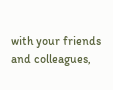with your friends and colleagues,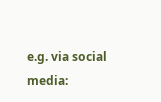e.g. via social media: